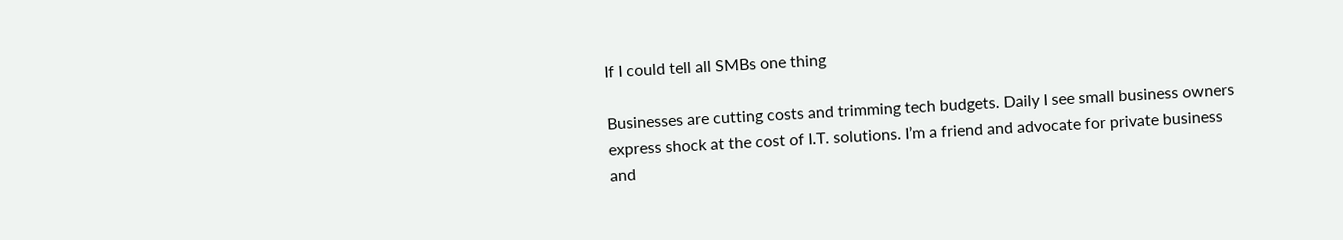If I could tell all SMBs one thing

Businesses are cutting costs and trimming tech budgets. Daily I see small business owners express shock at the cost of I.T. solutions. I’m a friend and advocate for private business and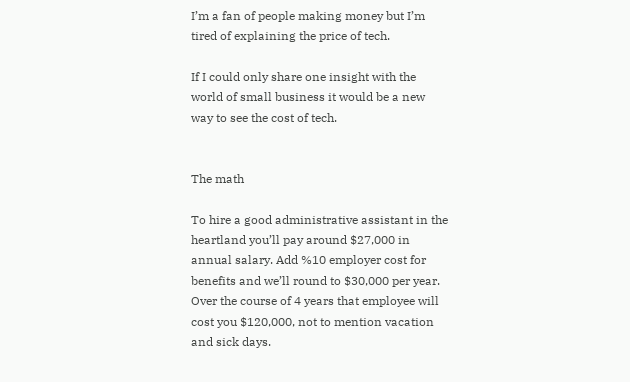I’m a fan of people making money but I’m tired of explaining the price of tech.

If I could only share one insight with the world of small business it would be a new way to see the cost of tech.


The math

To hire a good administrative assistant in the heartland you’ll pay around $27,000 in annual salary. Add %10 employer cost for benefits and we’ll round to $30,000 per year. Over the course of 4 years that employee will cost you $120,000, not to mention vacation and sick days.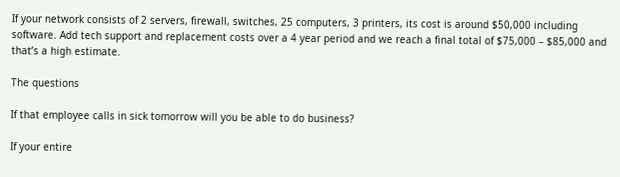If your network consists of 2 servers, firewall, switches, 25 computers, 3 printers, its cost is around $50,000 including software. Add tech support and replacement costs over a 4 year period and we reach a final total of $75,000 – $85,000 and that’s a high estimate.

The questions

If that employee calls in sick tomorrow will you be able to do business?

If your entire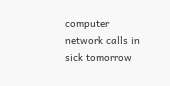computer network calls in sick tomorrow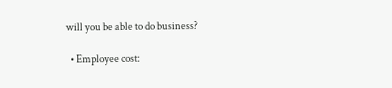will you be able to do business?

  • Employee cost: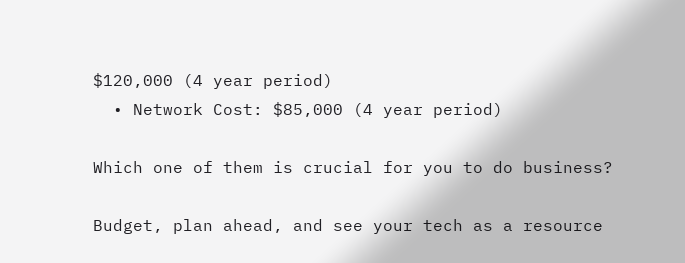$120,000 (4 year period)
  • Network Cost: $85,000 (4 year period)

Which one of them is crucial for you to do business?

Budget, plan ahead, and see your tech as a resource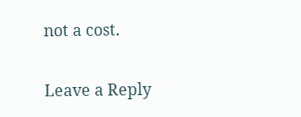not a cost.

Leave a Reply